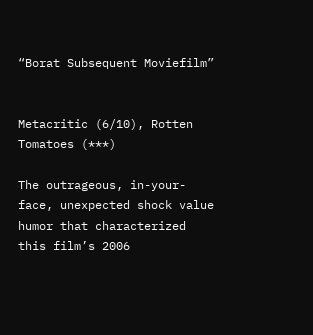“Borat Subsequent Moviefilm”


Metacritic (6/10), Rotten Tomatoes (***)

The outrageous, in-your-face, unexpected shock value humor that characterized this film’s 2006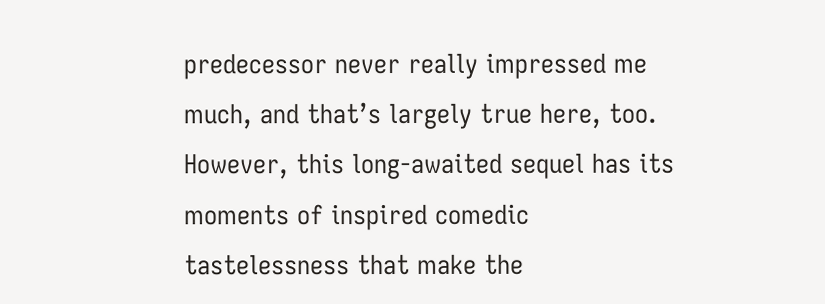predecessor never really impressed me much, and that’s largely true here, too. However, this long-awaited sequel has its moments of inspired comedic tastelessness that make the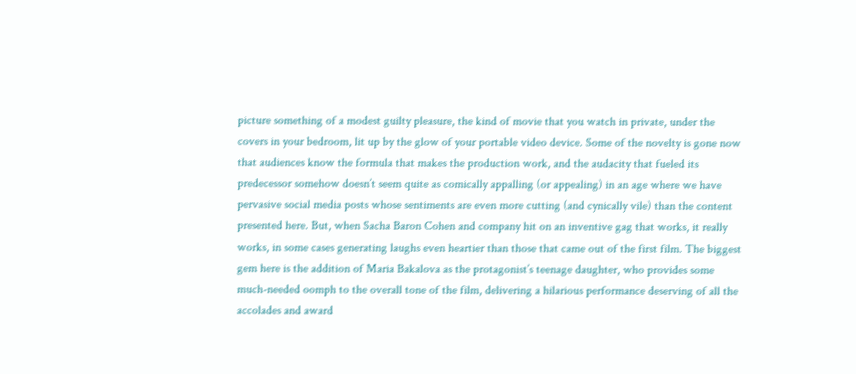picture something of a modest guilty pleasure, the kind of movie that you watch in private, under the covers in your bedroom, lit up by the glow of your portable video device. Some of the novelty is gone now that audiences know the formula that makes the production work, and the audacity that fueled its predecessor somehow doesn’t seem quite as comically appalling (or appealing) in an age where we have pervasive social media posts whose sentiments are even more cutting (and cynically vile) than the content presented here. But, when Sacha Baron Cohen and company hit on an inventive gag that works, it really works, in some cases generating laughs even heartier than those that came out of the first film. The biggest gem here is the addition of Maria Bakalova as the protagonist’s teenage daughter, who provides some much-needed oomph to the overall tone of the film, delivering a hilarious performance deserving of all the accolades and award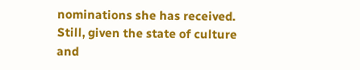nominations she has received. Still, given the state of culture and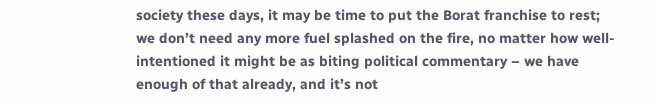society these days, it may be time to put the Borat franchise to rest; we don’t need any more fuel splashed on the fire, no matter how well-intentioned it might be as biting political commentary – we have enough of that already, and it’s not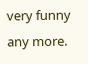very funny any more.